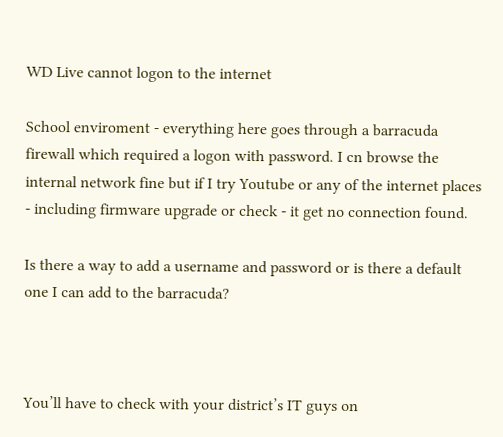WD Live cannot logon to the internet

School enviroment - everything here goes through a barracuda firewall which required a logon with password. I cn browse the internal network fine but if I try Youtube or any of the internet places - including firmware upgrade or check - it get no connection found.

Is there a way to add a username and password or is there a default one I can add to the barracuda?



You’ll have to check with your district’s IT guys on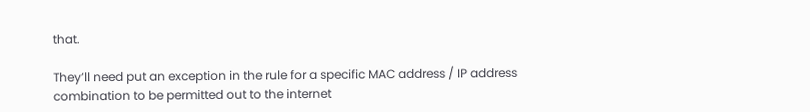that.

They’ll need put an exception in the rule for a specific MAC address / IP address combination to be permitted out to the internet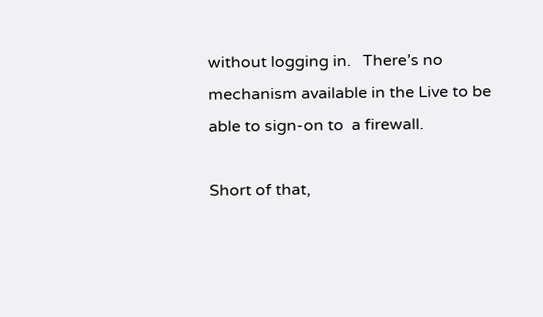without logging in.   There’s no mechanism available in the Live to be able to sign-on to  a firewall.

Short of that,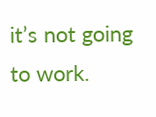it’s not going to work.